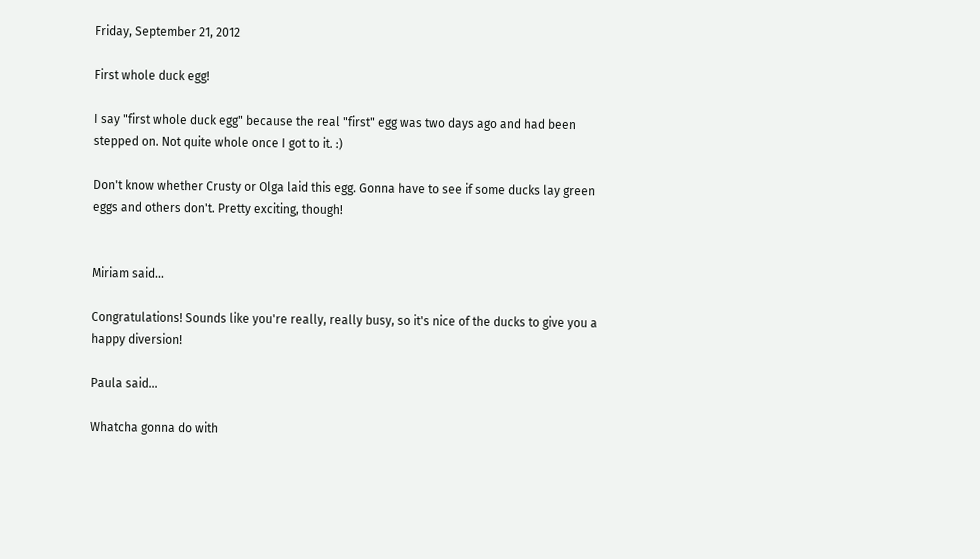Friday, September 21, 2012

First whole duck egg!

I say "first whole duck egg" because the real "first" egg was two days ago and had been stepped on. Not quite whole once I got to it. :)

Don't know whether Crusty or Olga laid this egg. Gonna have to see if some ducks lay green eggs and others don't. Pretty exciting, though!


Miriam said...

Congratulations! Sounds like you're really, really busy, so it's nice of the ducks to give you a happy diversion!

Paula said...

Whatcha gonna do with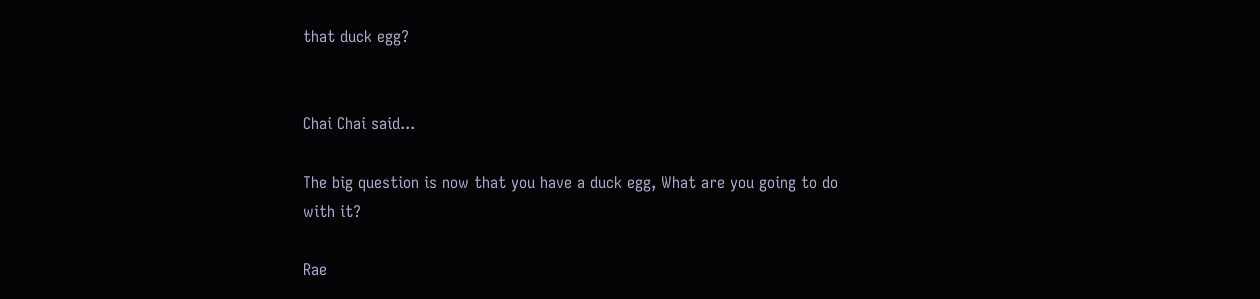that duck egg?


Chai Chai said...

The big question is now that you have a duck egg, What are you going to do with it?

Rae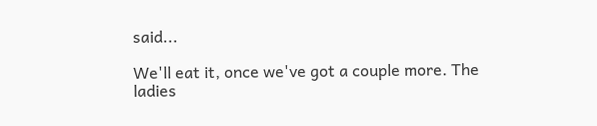said...

We'll eat it, once we've got a couple more. The ladies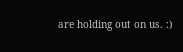are holding out on us. :)